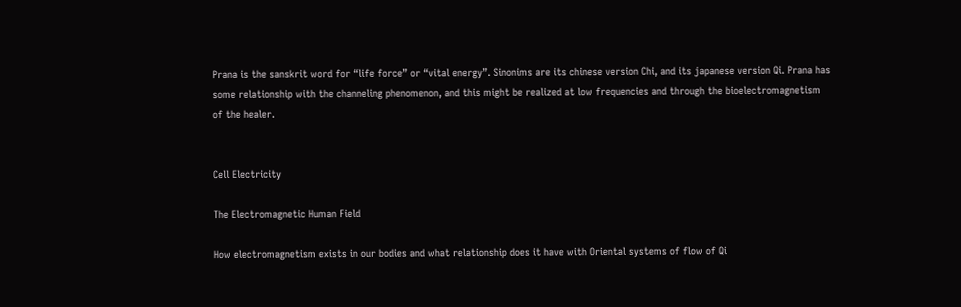Prana is the sanskrit word for “life force” or “vital energy”. Sinonims are its chinese version Chi, and its japanese version Qi. Prana has some relationship with the channeling phenomenon, and this might be realized at low frequencies and through the bioelectromagnetism of the healer.


Cell Electricity

The Electromagnetic Human Field

How electromagnetism exists in our bodies and what relationship does it have with Oriental systems of flow of Qi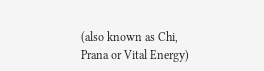(also known as Chi, Prana or Vital Energy)